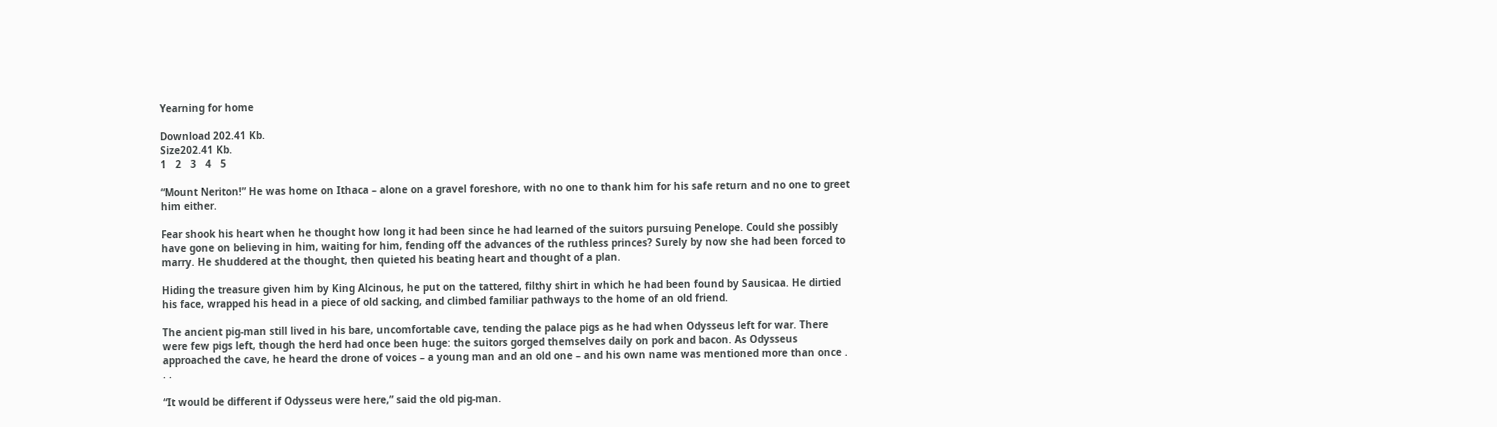Yearning for home

Download 202.41 Kb.
Size202.41 Kb.
1   2   3   4   5

“Mount Neriton!” He was home on Ithaca – alone on a gravel foreshore, with no one to thank him for his safe return and no one to greet him either.

Fear shook his heart when he thought how long it had been since he had learned of the suitors pursuing Penelope. Could she possibly have gone on believing in him, waiting for him, fending off the advances of the ruthless princes? Surely by now she had been forced to marry. He shuddered at the thought, then quieted his beating heart and thought of a plan.

Hiding the treasure given him by King Alcinous, he put on the tattered, filthy shirt in which he had been found by Sausicaa. He dirtied his face, wrapped his head in a piece of old sacking, and climbed familiar pathways to the home of an old friend.

The ancient pig-man still lived in his bare, uncomfortable cave, tending the palace pigs as he had when Odysseus left for war. There were few pigs left, though the herd had once been huge: the suitors gorged themselves daily on pork and bacon. As Odysseus approached the cave, he heard the drone of voices – a young man and an old one – and his own name was mentioned more than once . . .

“It would be different if Odysseus were here,” said the old pig-man.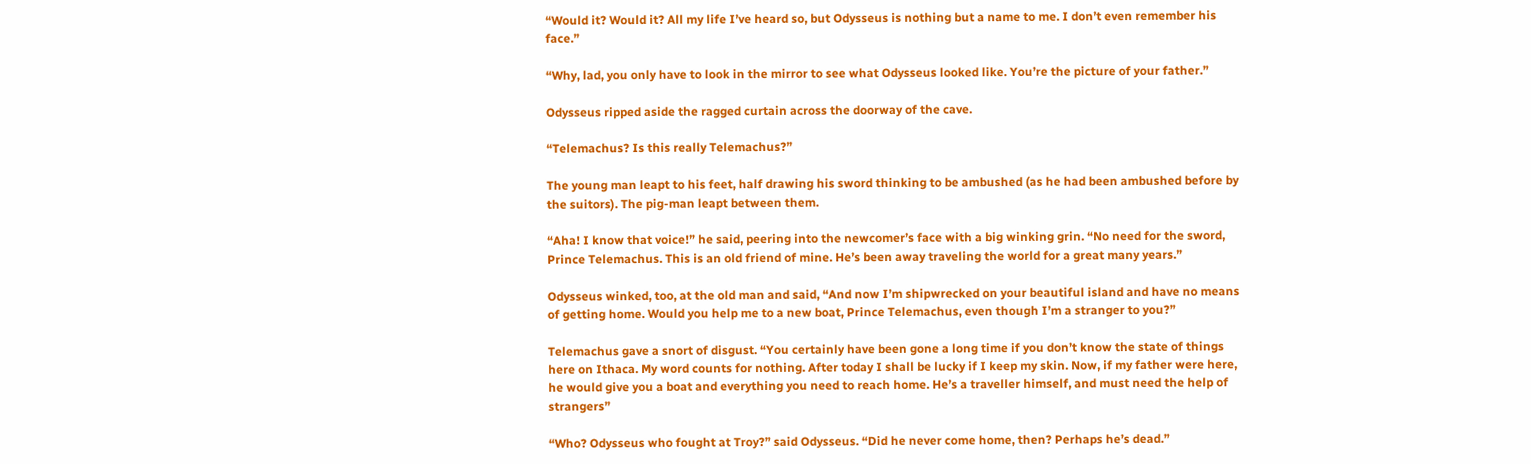“Would it? Would it? All my life I’ve heard so, but Odysseus is nothing but a name to me. I don’t even remember his face.”

“Why, lad, you only have to look in the mirror to see what Odysseus looked like. You’re the picture of your father.”

Odysseus ripped aside the ragged curtain across the doorway of the cave.

“Telemachus? Is this really Telemachus?”

The young man leapt to his feet, half drawing his sword thinking to be ambushed (as he had been ambushed before by the suitors). The pig-man leapt between them.

“Aha! I know that voice!” he said, peering into the newcomer’s face with a big winking grin. “No need for the sword, Prince Telemachus. This is an old friend of mine. He’s been away traveling the world for a great many years.”

Odysseus winked, too, at the old man and said, “And now I’m shipwrecked on your beautiful island and have no means of getting home. Would you help me to a new boat, Prince Telemachus, even though I’m a stranger to you?”

Telemachus gave a snort of disgust. “You certainly have been gone a long time if you don’t know the state of things here on Ithaca. My word counts for nothing. After today I shall be lucky if I keep my skin. Now, if my father were here, he would give you a boat and everything you need to reach home. He’s a traveller himself, and must need the help of strangers”

“Who? Odysseus who fought at Troy?” said Odysseus. “Did he never come home, then? Perhaps he’s dead.”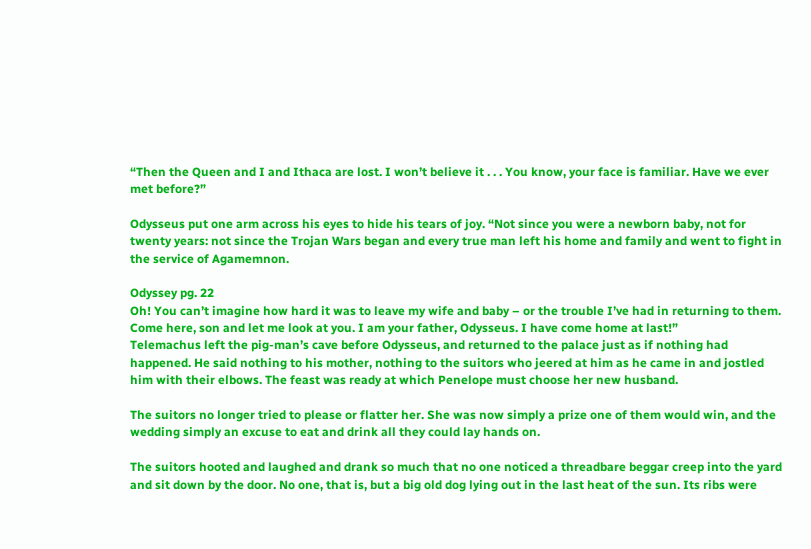“Then the Queen and I and Ithaca are lost. I won’t believe it . . . You know, your face is familiar. Have we ever met before?”

Odysseus put one arm across his eyes to hide his tears of joy. “Not since you were a newborn baby, not for twenty years: not since the Trojan Wars began and every true man left his home and family and went to fight in the service of Agamemnon.

Odyssey pg. 22
Oh! You can’t imagine how hard it was to leave my wife and baby – or the trouble I’ve had in returning to them. Come here, son and let me look at you. I am your father, Odysseus. I have come home at last!”
Telemachus left the pig-man’s cave before Odysseus, and returned to the palace just as if nothing had happened. He said nothing to his mother, nothing to the suitors who jeered at him as he came in and jostled him with their elbows. The feast was ready at which Penelope must choose her new husband.

The suitors no longer tried to please or flatter her. She was now simply a prize one of them would win, and the wedding simply an excuse to eat and drink all they could lay hands on.

The suitors hooted and laughed and drank so much that no one noticed a threadbare beggar creep into the yard and sit down by the door. No one, that is, but a big old dog lying out in the last heat of the sun. Its ribs were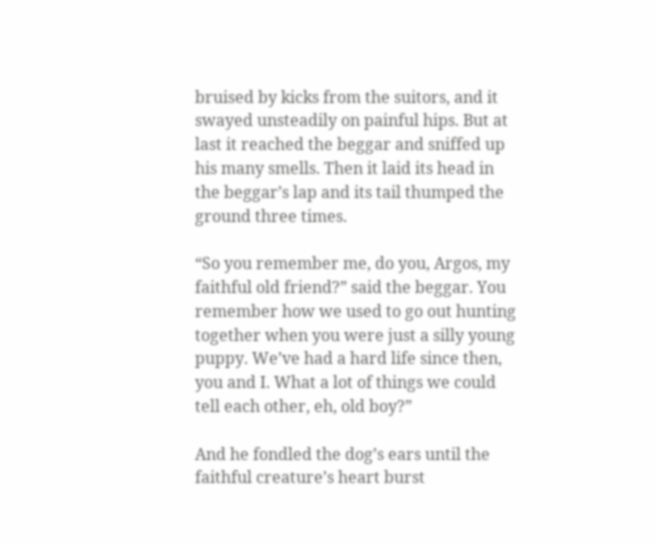bruised by kicks from the suitors, and it swayed unsteadily on painful hips. But at last it reached the beggar and sniffed up his many smells. Then it laid its head in the beggar’s lap and its tail thumped the ground three times.

“So you remember me, do you, Argos, my faithful old friend?” said the beggar. You remember how we used to go out hunting together when you were just a silly young puppy. We’ve had a hard life since then, you and I. What a lot of things we could tell each other, eh, old boy?”

And he fondled the dog’s ears until the faithful creature’s heart burst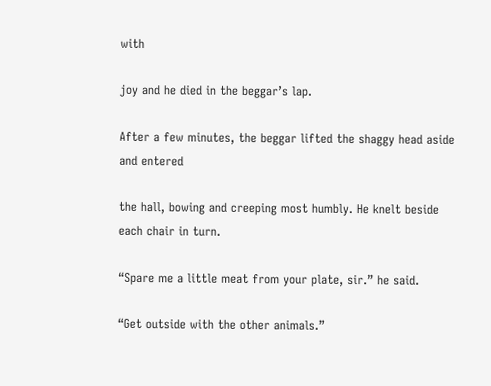with

joy and he died in the beggar’s lap.

After a few minutes, the beggar lifted the shaggy head aside and entered

the hall, bowing and creeping most humbly. He knelt beside each chair in turn.

“Spare me a little meat from your plate, sir.” he said.

“Get outside with the other animals.”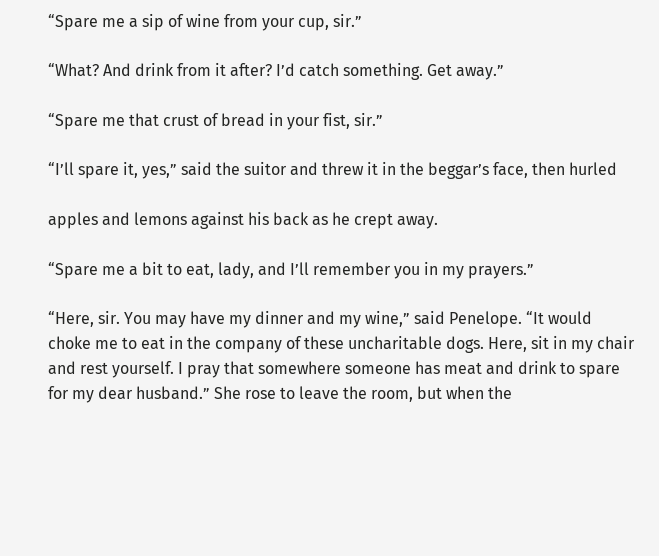“Spare me a sip of wine from your cup, sir.”

“What? And drink from it after? I’d catch something. Get away.”

“Spare me that crust of bread in your fist, sir.”

“I’ll spare it, yes,” said the suitor and threw it in the beggar’s face, then hurled

apples and lemons against his back as he crept away.

“Spare me a bit to eat, lady, and I’ll remember you in my prayers.”

“Here, sir. You may have my dinner and my wine,” said Penelope. “It would choke me to eat in the company of these uncharitable dogs. Here, sit in my chair and rest yourself. I pray that somewhere someone has meat and drink to spare for my dear husband.” She rose to leave the room, but when the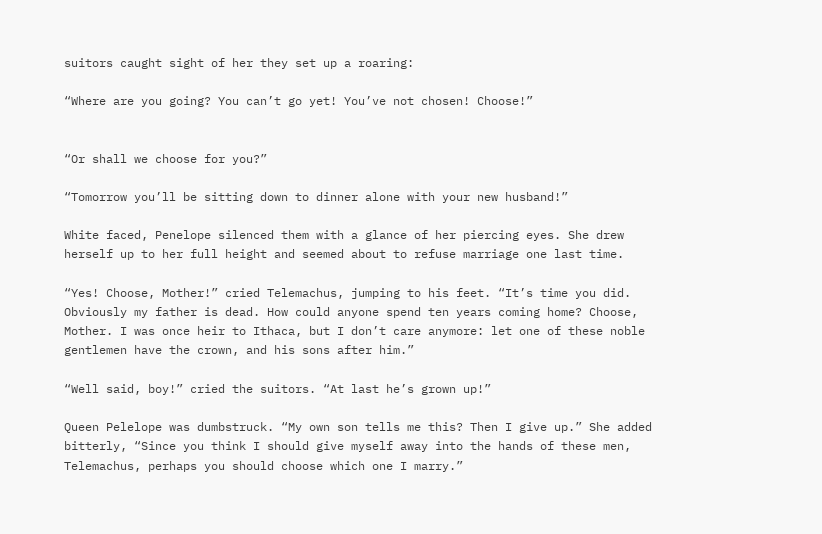suitors caught sight of her they set up a roaring:

“Where are you going? You can’t go yet! You’ve not chosen! Choose!”


“Or shall we choose for you?”

“Tomorrow you’ll be sitting down to dinner alone with your new husband!”

White faced, Penelope silenced them with a glance of her piercing eyes. She drew herself up to her full height and seemed about to refuse marriage one last time.

“Yes! Choose, Mother!” cried Telemachus, jumping to his feet. “It’s time you did. Obviously my father is dead. How could anyone spend ten years coming home? Choose, Mother. I was once heir to Ithaca, but I don’t care anymore: let one of these noble gentlemen have the crown, and his sons after him.”

“Well said, boy!” cried the suitors. “At last he’s grown up!”

Queen Pelelope was dumbstruck. “My own son tells me this? Then I give up.” She added bitterly, “Since you think I should give myself away into the hands of these men, Telemachus, perhaps you should choose which one I marry.”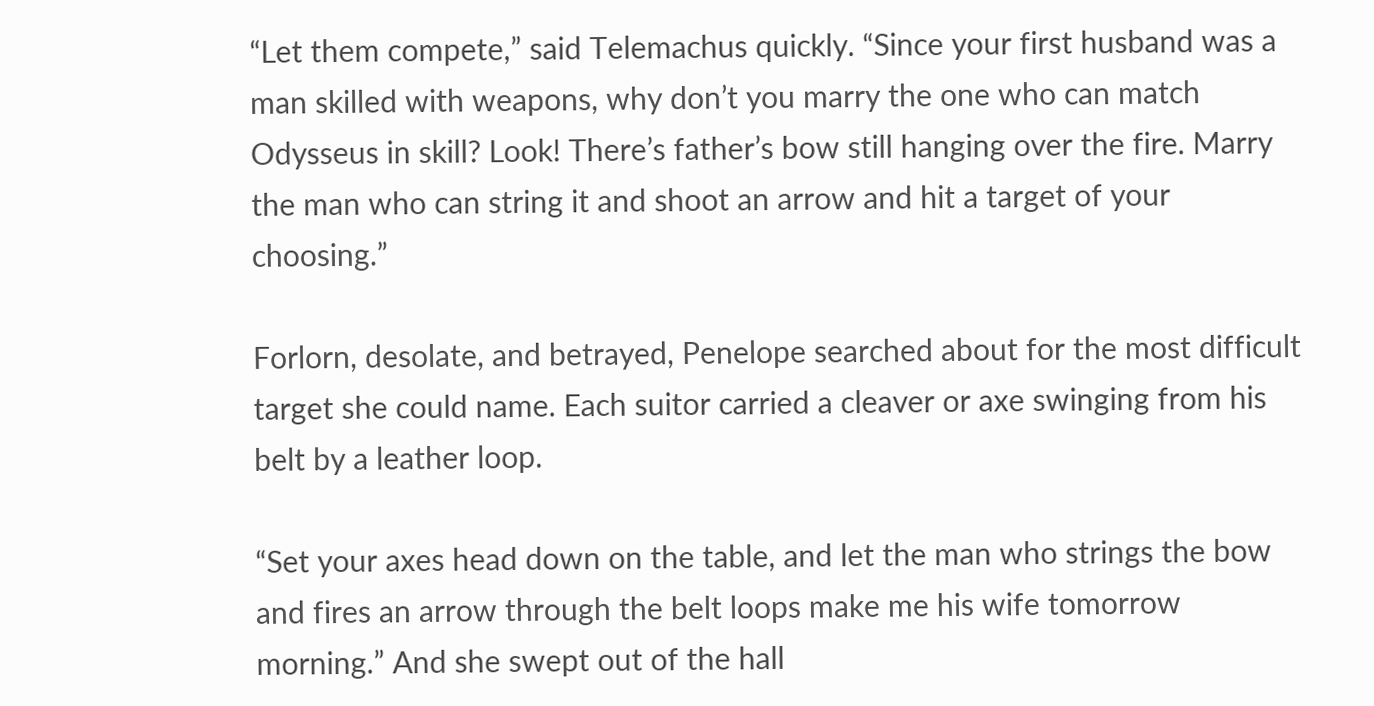“Let them compete,” said Telemachus quickly. “Since your first husband was a man skilled with weapons, why don’t you marry the one who can match Odysseus in skill? Look! There’s father’s bow still hanging over the fire. Marry the man who can string it and shoot an arrow and hit a target of your choosing.”

Forlorn, desolate, and betrayed, Penelope searched about for the most difficult target she could name. Each suitor carried a cleaver or axe swinging from his belt by a leather loop.

“Set your axes head down on the table, and let the man who strings the bow and fires an arrow through the belt loops make me his wife tomorrow morning.” And she swept out of the hall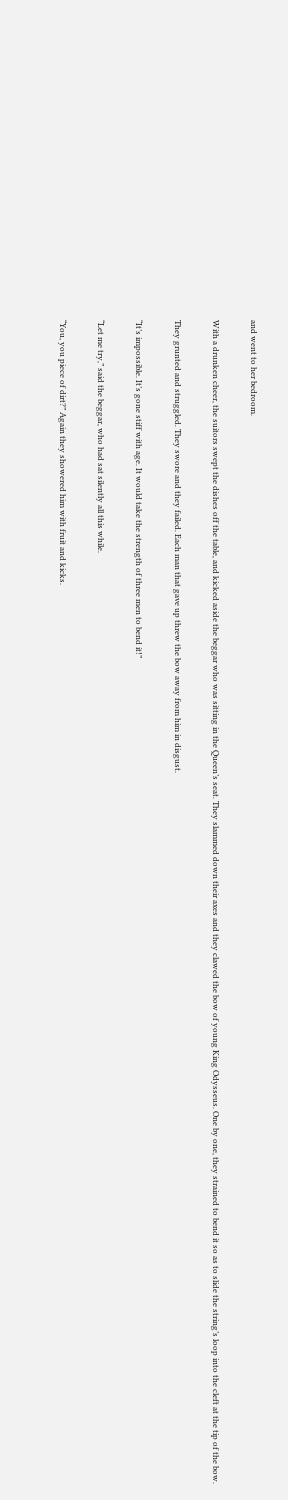and went to her bedroom.

With a drunken cheer, the suitors swept the dishes off the table, and kicked aside the beggar who was sitting in the Queen’s seat. They slammed down their axes and they clawed the bow of young King Odysseus. One by one, they strained to bend it so as to slide the string’s loop into the cleft at the tip of the bow.

They grunted and struggled. They swore and they failed. Each man that gave up threw the bow away from him in disgust.

“It’s impossible. It’s gone stiff with age. It would take the strength of three men to bend it!”

“Let me try,” said the beggar, who had sat silently all this while.

“You, you piece of dirt?” Again they showered him with fruit and kicks.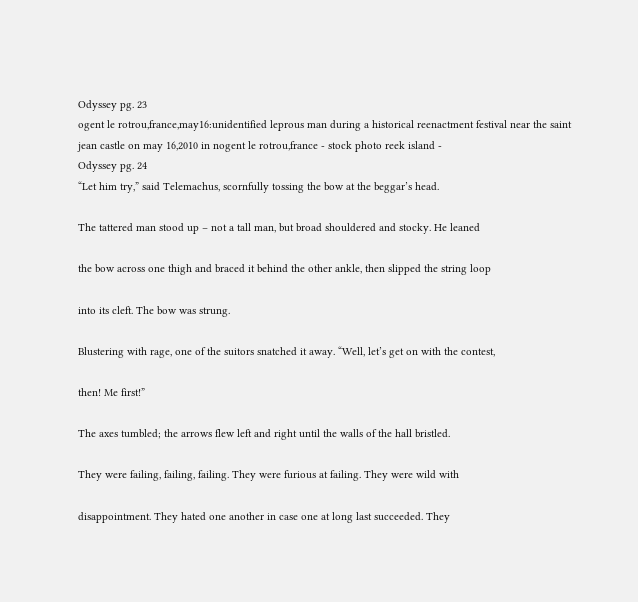Odyssey pg. 23
ogent le rotrou,france,may16:unidentified leprous man during a historical reenactment festival near the saint jean castle on may 16,2010 in nogent le rotrou,france - stock photo reek island -
Odyssey pg. 24
“Let him try,” said Telemachus, scornfully tossing the bow at the beggar’s head.

The tattered man stood up – not a tall man, but broad shouldered and stocky. He leaned

the bow across one thigh and braced it behind the other ankle, then slipped the string loop

into its cleft. The bow was strung.

Blustering with rage, one of the suitors snatched it away. “Well, let’s get on with the contest,

then! Me first!”

The axes tumbled; the arrows flew left and right until the walls of the hall bristled.

They were failing, failing, failing. They were furious at failing. They were wild with

disappointment. They hated one another in case one at long last succeeded. They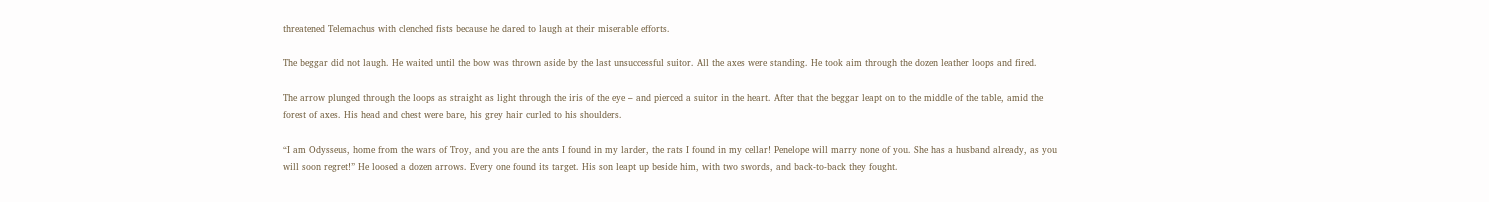threatened Telemachus with clenched fists because he dared to laugh at their miserable efforts.

The beggar did not laugh. He waited until the bow was thrown aside by the last unsuccessful suitor. All the axes were standing. He took aim through the dozen leather loops and fired.

The arrow plunged through the loops as straight as light through the iris of the eye – and pierced a suitor in the heart. After that the beggar leapt on to the middle of the table, amid the forest of axes. His head and chest were bare, his grey hair curled to his shoulders.

“I am Odysseus, home from the wars of Troy, and you are the ants I found in my larder, the rats I found in my cellar! Penelope will marry none of you. She has a husband already, as you will soon regret!” He loosed a dozen arrows. Every one found its target. His son leapt up beside him, with two swords, and back-to-back they fought.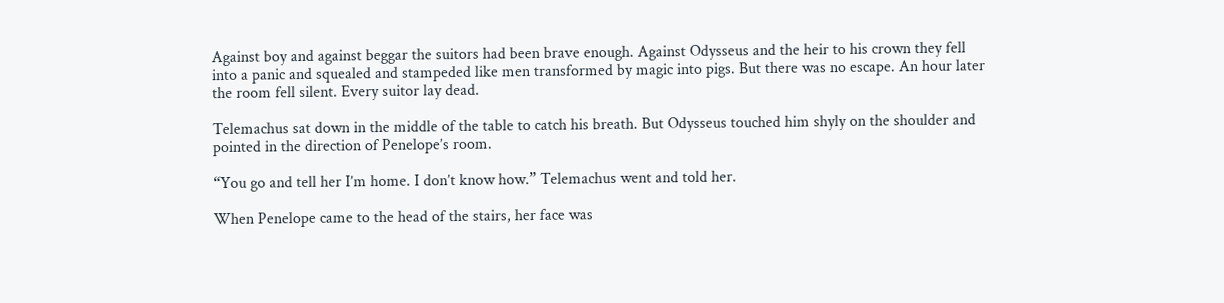Against boy and against beggar the suitors had been brave enough. Against Odysseus and the heir to his crown they fell into a panic and squealed and stampeded like men transformed by magic into pigs. But there was no escape. An hour later the room fell silent. Every suitor lay dead.

Telemachus sat down in the middle of the table to catch his breath. But Odysseus touched him shyly on the shoulder and pointed in the direction of Penelope’s room.

“You go and tell her I’m home. I don’t know how.” Telemachus went and told her.

When Penelope came to the head of the stairs, her face was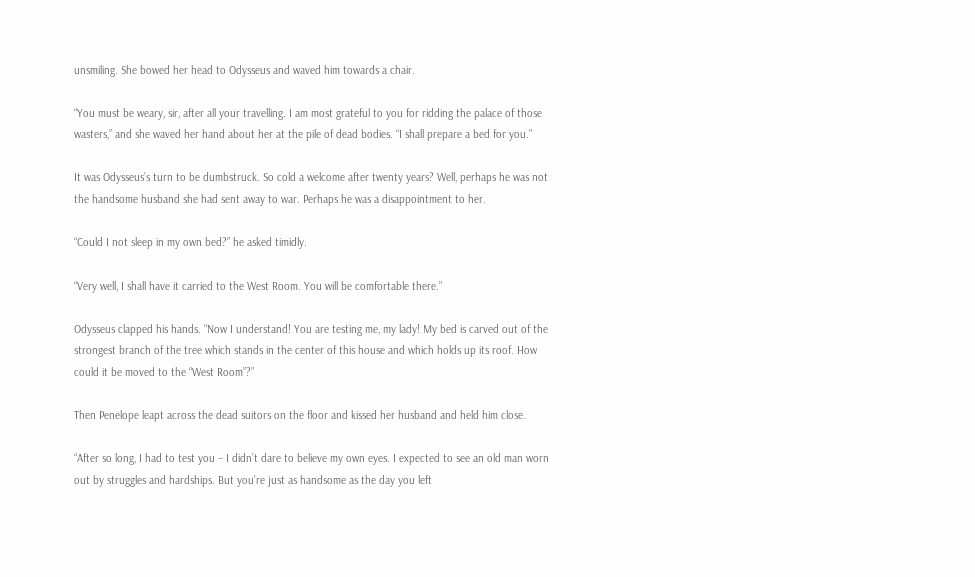unsmiling. She bowed her head to Odysseus and waved him towards a chair.

“You must be weary, sir, after all your travelling. I am most grateful to you for ridding the palace of those wasters,” and she waved her hand about her at the pile of dead bodies. “I shall prepare a bed for you.”

It was Odysseus’s turn to be dumbstruck. So cold a welcome after twenty years? Well, perhaps he was not the handsome husband she had sent away to war. Perhaps he was a disappointment to her.

“Could I not sleep in my own bed?” he asked timidly.

“Very well, I shall have it carried to the West Room. You will be comfortable there.”

Odysseus clapped his hands. “Now I understand! You are testing me, my lady! My bed is carved out of the strongest branch of the tree which stands in the center of this house and which holds up its roof. How could it be moved to the “West Room”?”

Then Penelope leapt across the dead suitors on the floor and kissed her husband and held him close.

“After so long, I had to test you – I didn’t dare to believe my own eyes. I expected to see an old man worn out by struggles and hardships. But you’re just as handsome as the day you left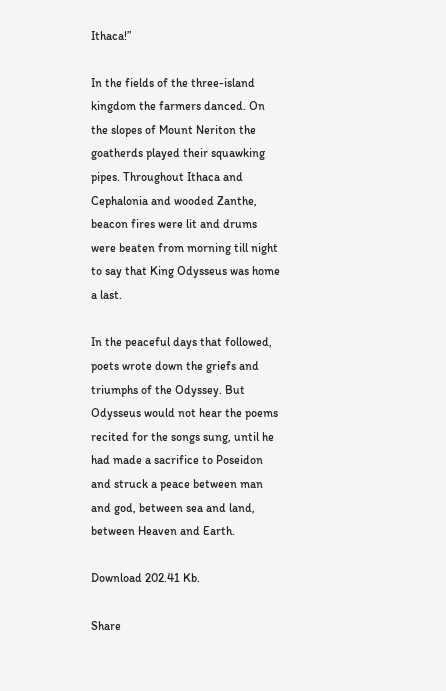Ithaca!”

In the fields of the three-island kingdom the farmers danced. On the slopes of Mount Neriton the goatherds played their squawking pipes. Throughout Ithaca and Cephalonia and wooded Zanthe, beacon fires were lit and drums were beaten from morning till night to say that King Odysseus was home a last.

In the peaceful days that followed, poets wrote down the griefs and triumphs of the Odyssey. But Odysseus would not hear the poems recited for the songs sung, until he had made a sacrifice to Poseidon and struck a peace between man and god, between sea and land, between Heaven and Earth.

Download 202.41 Kb.

Share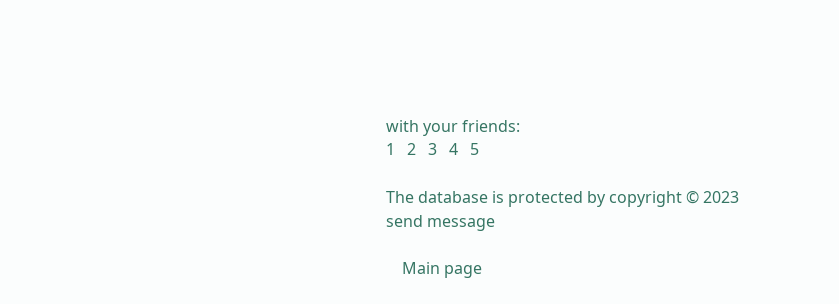with your friends:
1   2   3   4   5

The database is protected by copyright © 2023
send message

    Main page